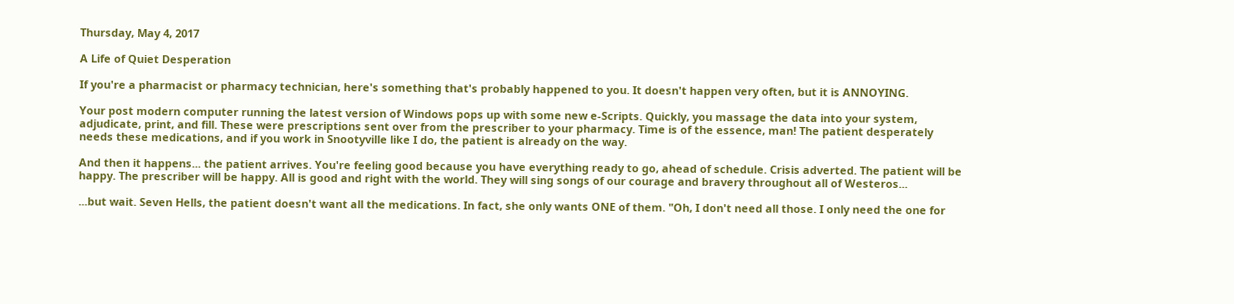Thursday, May 4, 2017

A Life of Quiet Desperation

If you're a pharmacist or pharmacy technician, here's something that's probably happened to you. It doesn't happen very often, but it is ANNOYING.

Your post modern computer running the latest version of Windows pops up with some new e-Scripts. Quickly, you massage the data into your system, adjudicate, print, and fill. These were prescriptions sent over from the prescriber to your pharmacy. Time is of the essence, man! The patient desperately needs these medications, and if you work in Snootyville like I do, the patient is already on the way.

And then it happens... the patient arrives. You're feeling good because you have everything ready to go, ahead of schedule. Crisis adverted. The patient will be happy. The prescriber will be happy. All is good and right with the world. They will sing songs of our courage and bravery throughout all of Westeros...

...but wait. Seven Hells, the patient doesn't want all the medications. In fact, she only wants ONE of them. "Oh, I don't need all those. I only need the one for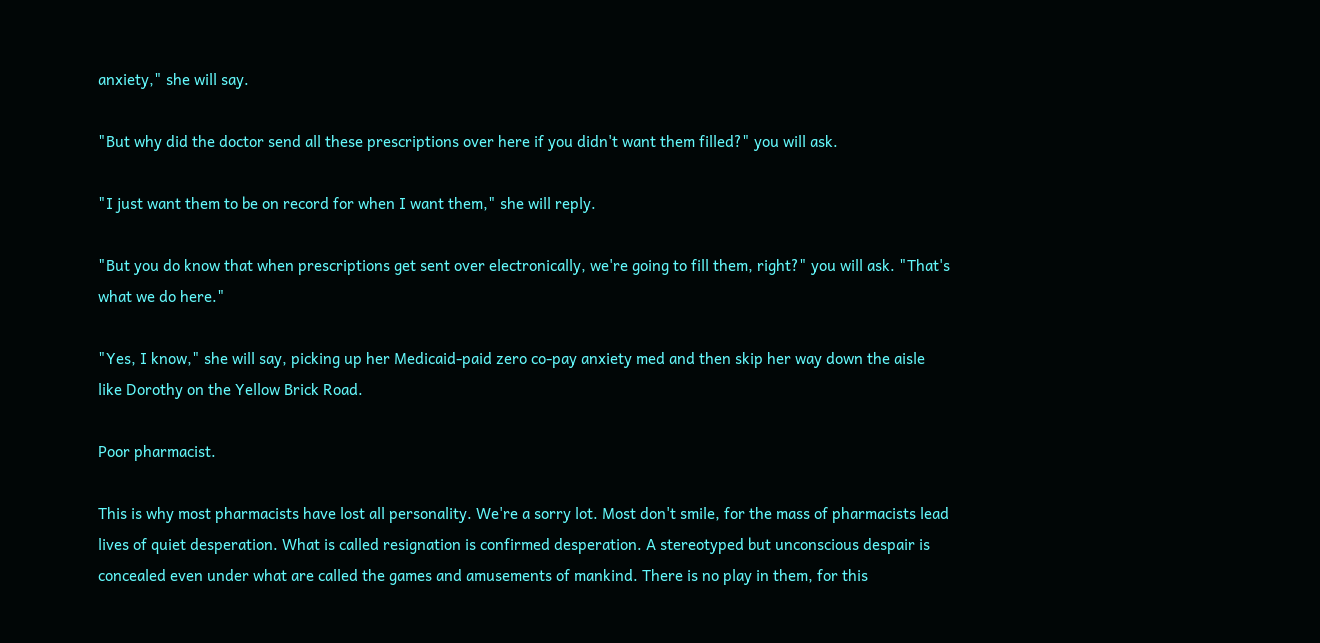anxiety," she will say.

"But why did the doctor send all these prescriptions over here if you didn't want them filled?" you will ask.

"I just want them to be on record for when I want them," she will reply.

"But you do know that when prescriptions get sent over electronically, we're going to fill them, right?" you will ask. "That's what we do here."

"Yes, I know," she will say, picking up her Medicaid-paid zero co-pay anxiety med and then skip her way down the aisle like Dorothy on the Yellow Brick Road.

Poor pharmacist.

This is why most pharmacists have lost all personality. We're a sorry lot. Most don't smile, for the mass of pharmacists lead lives of quiet desperation. What is called resignation is confirmed desperation. A stereotyped but unconscious despair is concealed even under what are called the games and amusements of mankind. There is no play in them, for this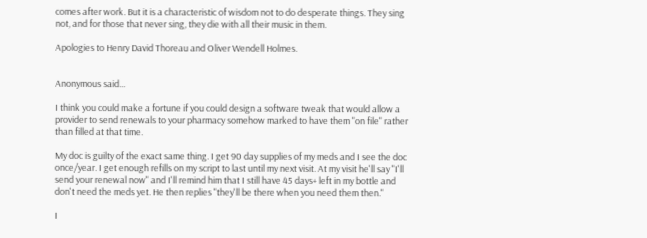comes after work. But it is a characteristic of wisdom not to do desperate things. They sing not, and for those that never sing, they die with all their music in them.

Apologies to Henry David Thoreau and Oliver Wendell Holmes.


Anonymous said...

I think you could make a fortune if you could design a software tweak that would allow a provider to send renewals to your pharmacy somehow marked to have them "on file" rather than filled at that time.

My doc is guilty of the exact same thing. I get 90 day supplies of my meds and I see the doc once/year. I get enough refills on my script to last until my next visit. At my visit he'll say "I'll send your renewal now" and I'll remind him that I still have 45 days+ left in my bottle and don't need the meds yet. He then replies "they'll be there when you need them then."

I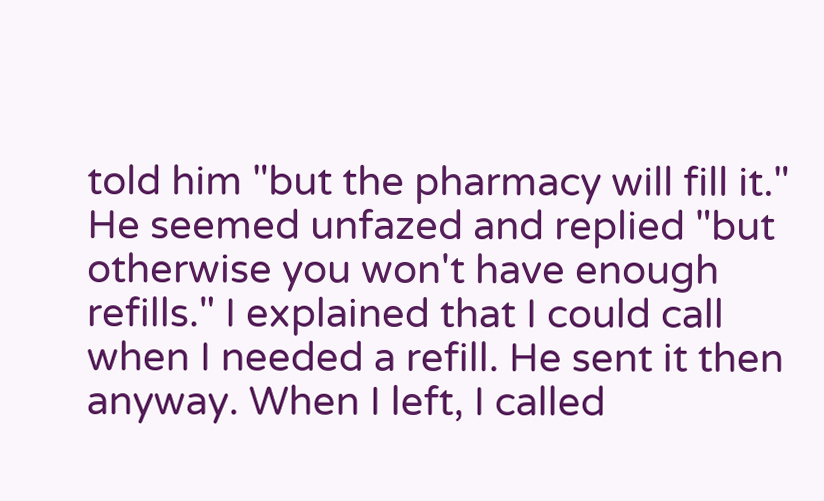told him "but the pharmacy will fill it." He seemed unfazed and replied "but otherwise you won't have enough refills." I explained that I could call when I needed a refill. He sent it then anyway. When I left, I called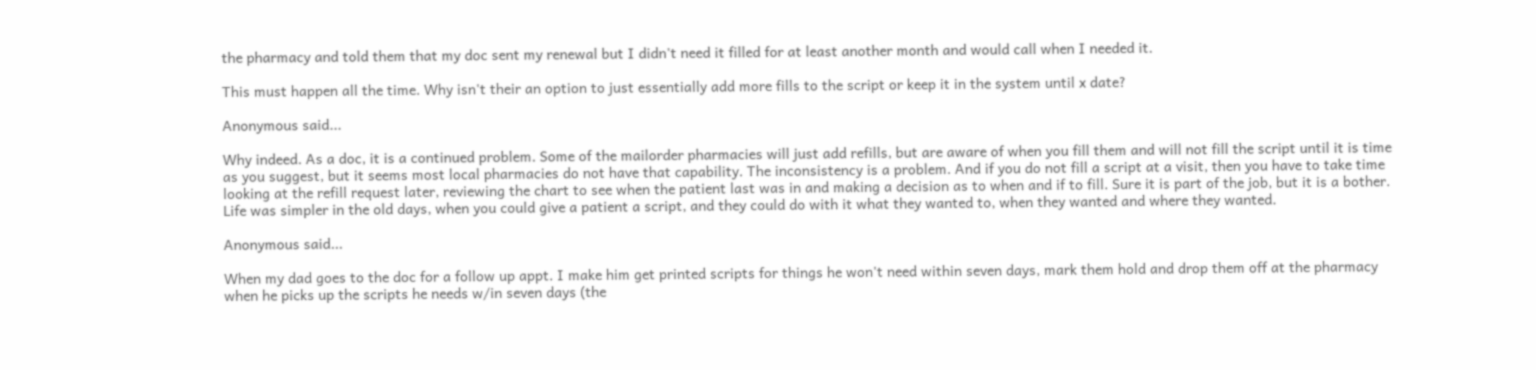the pharmacy and told them that my doc sent my renewal but I didn't need it filled for at least another month and would call when I needed it.

This must happen all the time. Why isn't their an option to just essentially add more fills to the script or keep it in the system until x date?

Anonymous said...

Why indeed. As a doc, it is a continued problem. Some of the mailorder pharmacies will just add refills, but are aware of when you fill them and will not fill the script until it is time as you suggest, but it seems most local pharmacies do not have that capability. The inconsistency is a problem. And if you do not fill a script at a visit, then you have to take time looking at the refill request later, reviewing the chart to see when the patient last was in and making a decision as to when and if to fill. Sure it is part of the job, but it is a bother. Life was simpler in the old days, when you could give a patient a script, and they could do with it what they wanted to, when they wanted and where they wanted.

Anonymous said...

When my dad goes to the doc for a follow up appt. I make him get printed scripts for things he won't need within seven days, mark them hold and drop them off at the pharmacy when he picks up the scripts he needs w/in seven days (the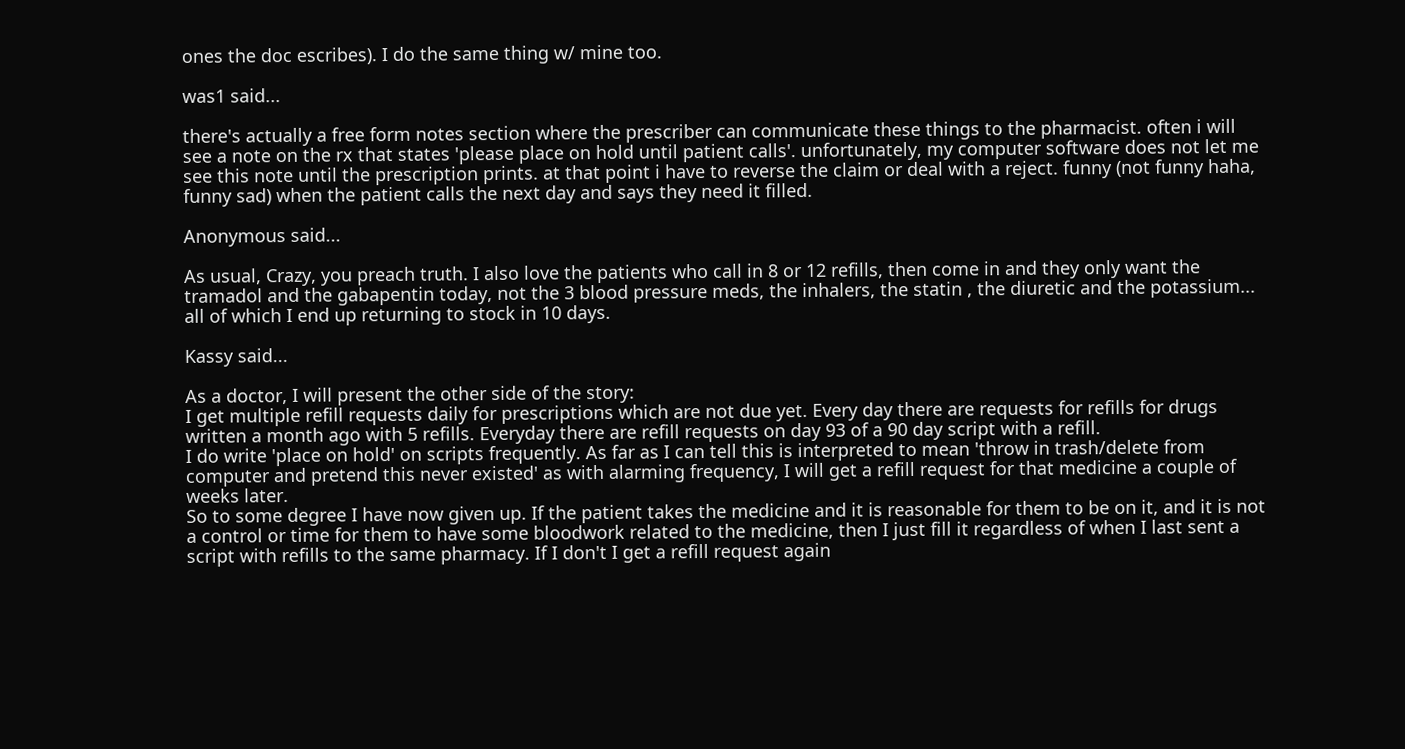ones the doc escribes). I do the same thing w/ mine too.

was1 said...

there's actually a free form notes section where the prescriber can communicate these things to the pharmacist. often i will see a note on the rx that states 'please place on hold until patient calls'. unfortunately, my computer software does not let me see this note until the prescription prints. at that point i have to reverse the claim or deal with a reject. funny (not funny haha, funny sad) when the patient calls the next day and says they need it filled.

Anonymous said...

As usual, Crazy, you preach truth. I also love the patients who call in 8 or 12 refills, then come in and they only want the tramadol and the gabapentin today, not the 3 blood pressure meds, the inhalers, the statin , the diuretic and the potassium... all of which I end up returning to stock in 10 days.

Kassy said...

As a doctor, I will present the other side of the story:
I get multiple refill requests daily for prescriptions which are not due yet. Every day there are requests for refills for drugs written a month ago with 5 refills. Everyday there are refill requests on day 93 of a 90 day script with a refill.
I do write 'place on hold' on scripts frequently. As far as I can tell this is interpreted to mean 'throw in trash/delete from computer and pretend this never existed' as with alarming frequency, I will get a refill request for that medicine a couple of weeks later.
So to some degree I have now given up. If the patient takes the medicine and it is reasonable for them to be on it, and it is not a control or time for them to have some bloodwork related to the medicine, then I just fill it regardless of when I last sent a script with refills to the same pharmacy. If I don't I get a refill request again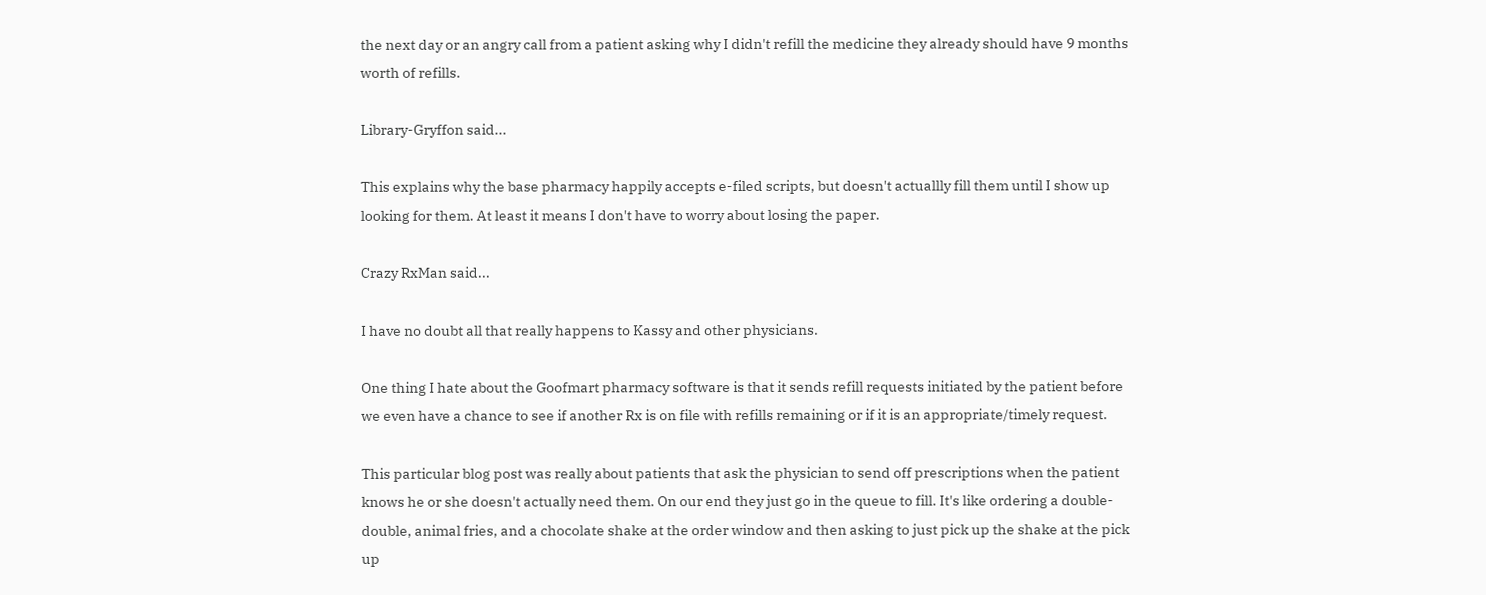the next day or an angry call from a patient asking why I didn't refill the medicine they already should have 9 months worth of refills.

Library-Gryffon said...

This explains why the base pharmacy happily accepts e-filed scripts, but doesn't actuallly fill them until I show up looking for them. At least it means I don't have to worry about losing the paper.

Crazy RxMan said...

I have no doubt all that really happens to Kassy and other physicians.

One thing I hate about the Goofmart pharmacy software is that it sends refill requests initiated by the patient before we even have a chance to see if another Rx is on file with refills remaining or if it is an appropriate/timely request.

This particular blog post was really about patients that ask the physician to send off prescriptions when the patient knows he or she doesn't actually need them. On our end they just go in the queue to fill. It's like ordering a double-double, animal fries, and a chocolate shake at the order window and then asking to just pick up the shake at the pick up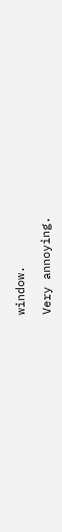window.

Very annoying.